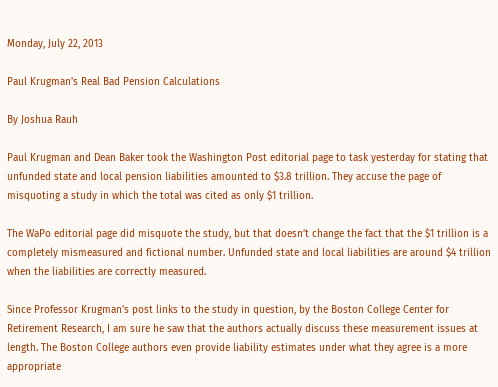Monday, July 22, 2013

Paul Krugman's Real Bad Pension Calculations

By Joshua Rauh

Paul Krugman and Dean Baker took the Washington Post editorial page to task yesterday for stating that unfunded state and local pension liabilities amounted to $3.8 trillion. They accuse the page of misquoting a study in which the total was cited as only $1 trillion.

The WaPo editorial page did misquote the study, but that doesn’t change the fact that the $1 trillion is a completely mismeasured and fictional number. Unfunded state and local liabilities are around $4 trillion when the liabilities are correctly measured.

Since Professor Krugman’s post links to the study in question, by the Boston College Center for Retirement Research, I am sure he saw that the authors actually discuss these measurement issues at length. The Boston College authors even provide liability estimates under what they agree is a more appropriate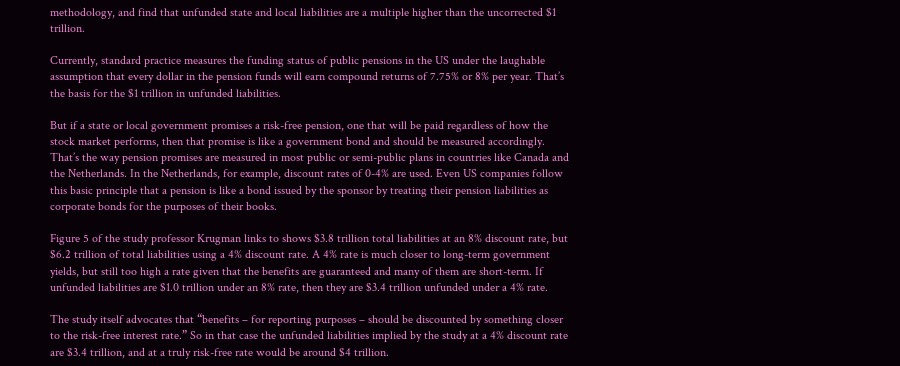methodology, and find that unfunded state and local liabilities are a multiple higher than the uncorrected $1 trillion.

Currently, standard practice measures the funding status of public pensions in the US under the laughable assumption that every dollar in the pension funds will earn compound returns of 7.75% or 8% per year. That’s the basis for the $1 trillion in unfunded liabilities.

But if a state or local government promises a risk-free pension, one that will be paid regardless of how the stock market performs, then that promise is like a government bond and should be measured accordingly. That’s the way pension promises are measured in most public or semi-public plans in countries like Canada and the Netherlands. In the Netherlands, for example, discount rates of 0-4% are used. Even US companies follow this basic principle that a pension is like a bond issued by the sponsor by treating their pension liabilities as corporate bonds for the purposes of their books.

Figure 5 of the study professor Krugman links to shows $3.8 trillion total liabilities at an 8% discount rate, but $6.2 trillion of total liabilities using a 4% discount rate. A 4% rate is much closer to long-term government yields, but still too high a rate given that the benefits are guaranteed and many of them are short-term. If unfunded liabilities are $1.0 trillion under an 8% rate, then they are $3.4 trillion unfunded under a 4% rate.

The study itself advocates that “benefits – for reporting purposes – should be discounted by something closer to the risk-free interest rate.” So in that case the unfunded liabilities implied by the study at a 4% discount rate are $3.4 trillion, and at a truly risk-free rate would be around $4 trillion.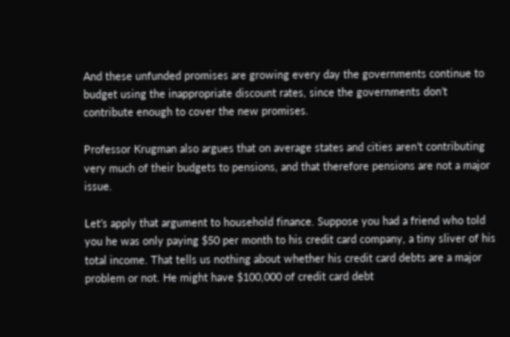And these unfunded promises are growing every day the governments continue to budget using the inappropriate discount rates, since the governments don’t contribute enough to cover the new promises.

Professor Krugman also argues that on average states and cities aren’t contributing very much of their budgets to pensions, and that therefore pensions are not a major issue.

Let’s apply that argument to household finance. Suppose you had a friend who told you he was only paying $50 per month to his credit card company, a tiny sliver of his total income. That tells us nothing about whether his credit card debts are a major problem or not. He might have $100,000 of credit card debt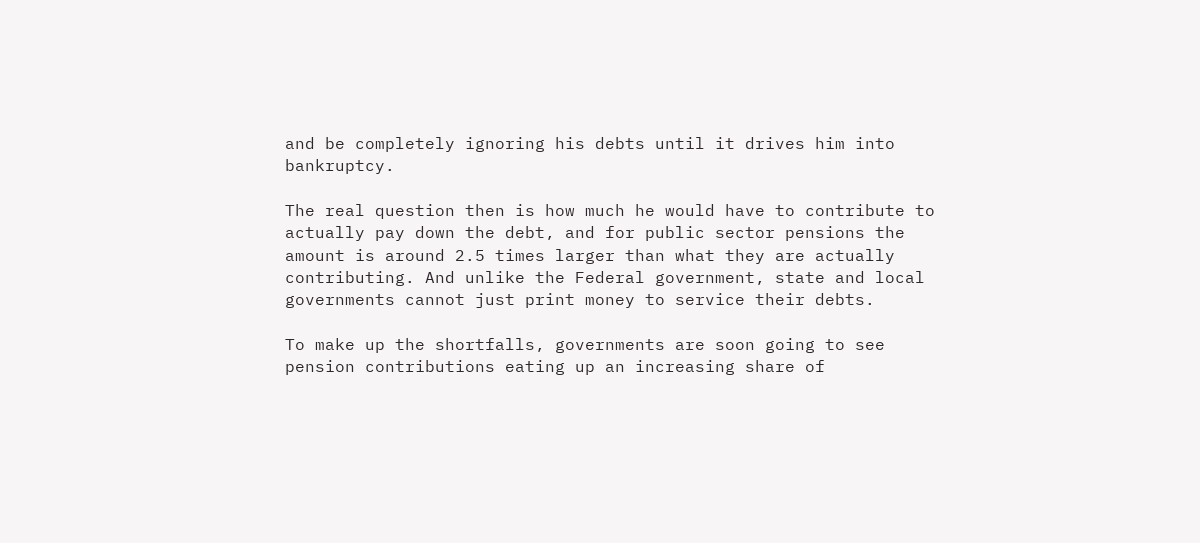and be completely ignoring his debts until it drives him into bankruptcy.

The real question then is how much he would have to contribute to actually pay down the debt, and for public sector pensions the amount is around 2.5 times larger than what they are actually contributing. And unlike the Federal government, state and local governments cannot just print money to service their debts.

To make up the shortfalls, governments are soon going to see pension contributions eating up an increasing share of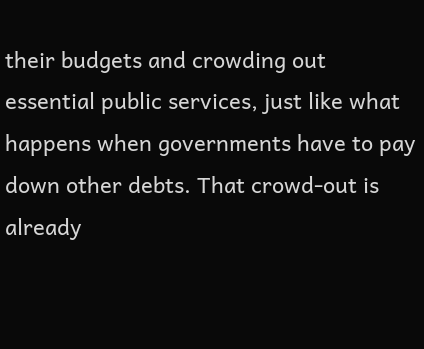their budgets and crowding out essential public services, just like what happens when governments have to pay down other debts. That crowd-out is already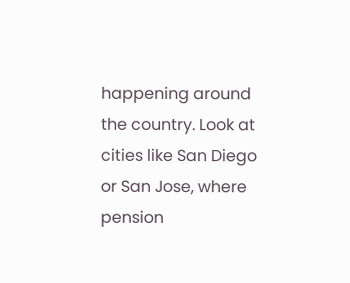happening around the country. Look at cities like San Diego or San Jose, where pension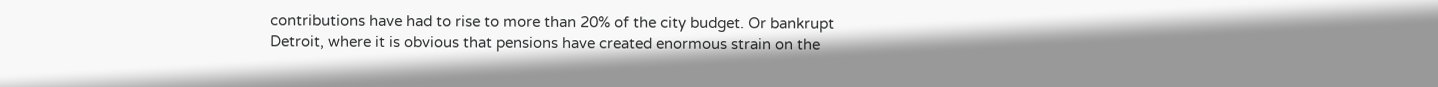contributions have had to rise to more than 20% of the city budget. Or bankrupt Detroit, where it is obvious that pensions have created enormous strain on the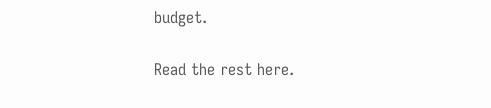budget.

Read the rest here.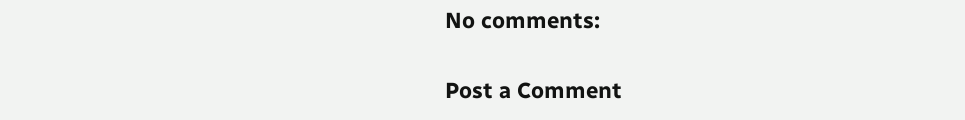No comments:

Post a Comment